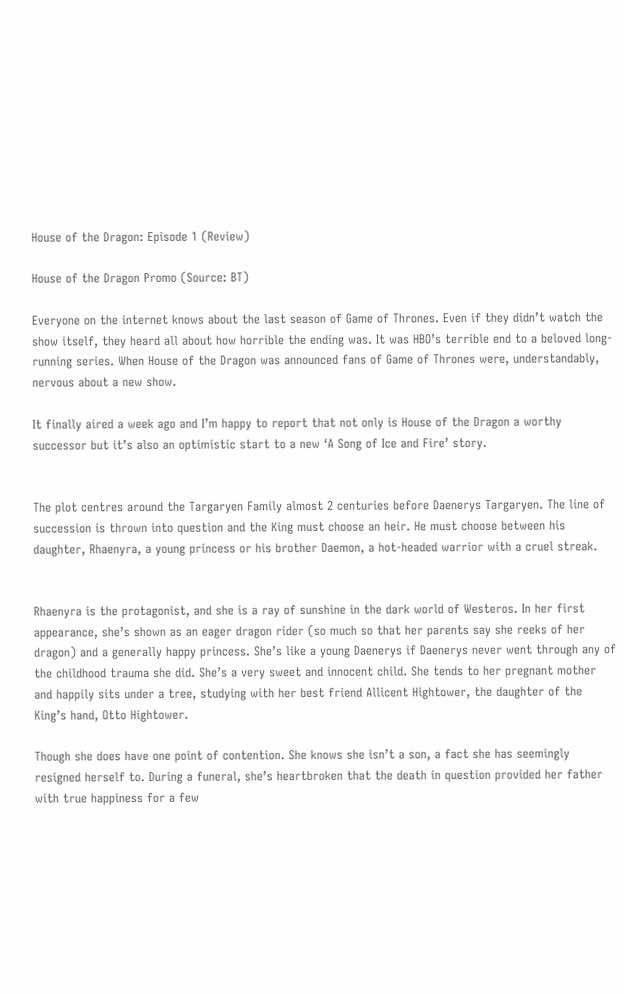House of the Dragon: Episode 1 (Review)

House of the Dragon Promo (Source: BT)

Everyone on the internet knows about the last season of Game of Thrones. Even if they didn’t watch the show itself, they heard all about how horrible the ending was. It was HBO’s terrible end to a beloved long-running series. When House of the Dragon was announced fans of Game of Thrones were, understandably, nervous about a new show.

It finally aired a week ago and I’m happy to report that not only is House of the Dragon a worthy successor but it’s also an optimistic start to a new ‘A Song of Ice and Fire’ story.


The plot centres around the Targaryen Family almost 2 centuries before Daenerys Targaryen. The line of succession is thrown into question and the King must choose an heir. He must choose between his daughter, Rhaenyra, a young princess or his brother Daemon, a hot-headed warrior with a cruel streak.


Rhaenyra is the protagonist, and she is a ray of sunshine in the dark world of Westeros. In her first appearance, she’s shown as an eager dragon rider (so much so that her parents say she reeks of her dragon) and a generally happy princess. She’s like a young Daenerys if Daenerys never went through any of the childhood trauma she did. She’s a very sweet and innocent child. She tends to her pregnant mother and happily sits under a tree, studying with her best friend Allicent Hightower, the daughter of the King’s hand, Otto Hightower.

Though she does have one point of contention. She knows she isn’t a son, a fact she has seemingly resigned herself to. During a funeral, she’s heartbroken that the death in question provided her father with true happiness for a few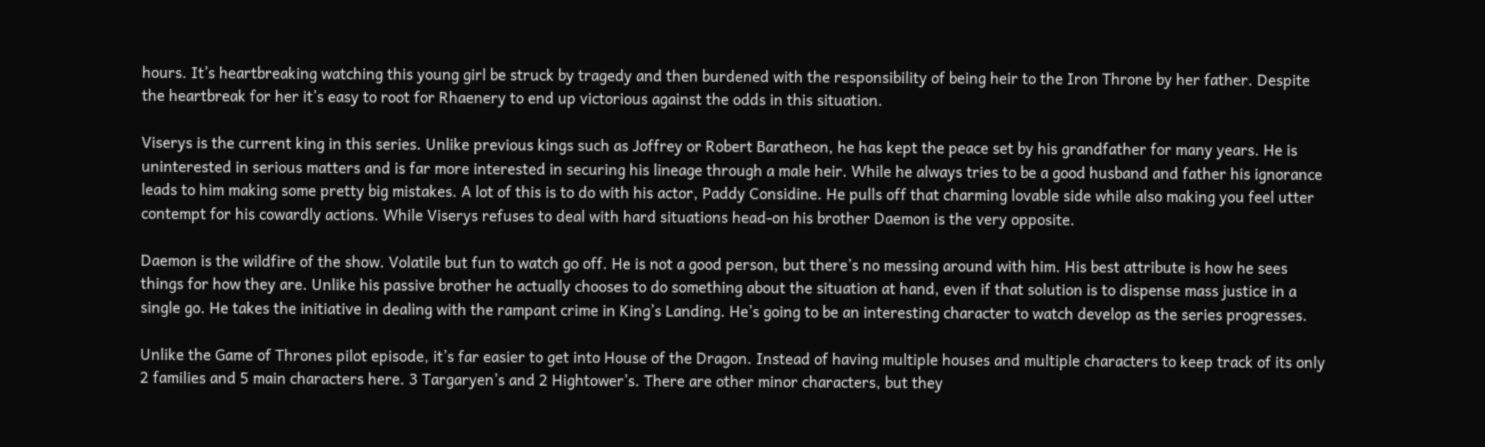hours. It’s heartbreaking watching this young girl be struck by tragedy and then burdened with the responsibility of being heir to the Iron Throne by her father. Despite the heartbreak for her it’s easy to root for Rhaenery to end up victorious against the odds in this situation.

Viserys is the current king in this series. Unlike previous kings such as Joffrey or Robert Baratheon, he has kept the peace set by his grandfather for many years. He is uninterested in serious matters and is far more interested in securing his lineage through a male heir. While he always tries to be a good husband and father his ignorance leads to him making some pretty big mistakes. A lot of this is to do with his actor, Paddy Considine. He pulls off that charming lovable side while also making you feel utter contempt for his cowardly actions. While Viserys refuses to deal with hard situations head-on his brother Daemon is the very opposite.

Daemon is the wildfire of the show. Volatile but fun to watch go off. He is not a good person, but there’s no messing around with him. His best attribute is how he sees things for how they are. Unlike his passive brother he actually chooses to do something about the situation at hand, even if that solution is to dispense mass justice in a single go. He takes the initiative in dealing with the rampant crime in King’s Landing. He’s going to be an interesting character to watch develop as the series progresses.

Unlike the Game of Thrones pilot episode, it’s far easier to get into House of the Dragon. Instead of having multiple houses and multiple characters to keep track of its only 2 families and 5 main characters here. 3 Targaryen’s and 2 Hightower’s. There are other minor characters, but they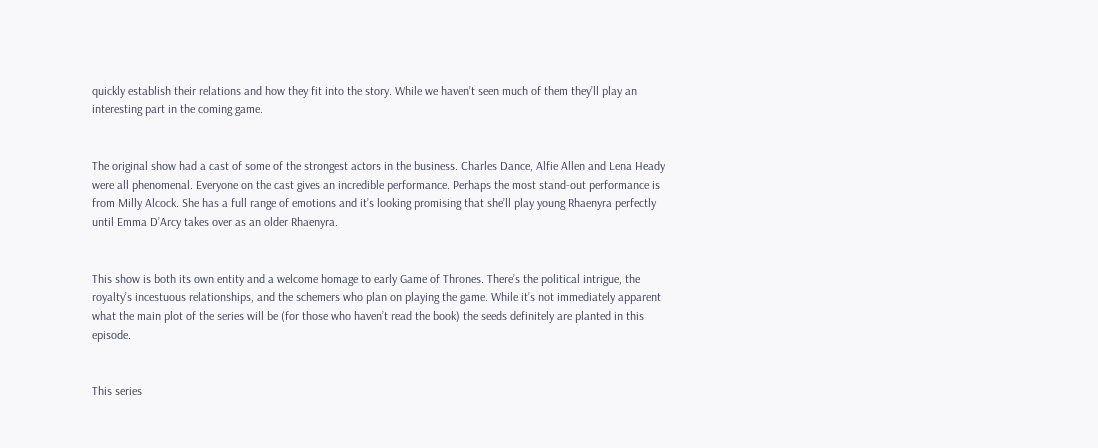quickly establish their relations and how they fit into the story. While we haven’t seen much of them they’ll play an interesting part in the coming game.


The original show had a cast of some of the strongest actors in the business. Charles Dance, Alfie Allen and Lena Heady were all phenomenal. Everyone on the cast gives an incredible performance. Perhaps the most stand-out performance is from Milly Alcock. She has a full range of emotions and it’s looking promising that she’ll play young Rhaenyra perfectly until Emma D’Arcy takes over as an older Rhaenyra.


This show is both its own entity and a welcome homage to early Game of Thrones. There’s the political intrigue, the royalty’s incestuous relationships, and the schemers who plan on playing the game. While it’s not immediately apparent what the main plot of the series will be (for those who haven’t read the book) the seeds definitely are planted in this episode.


This series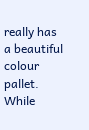really has a beautiful colour pallet. While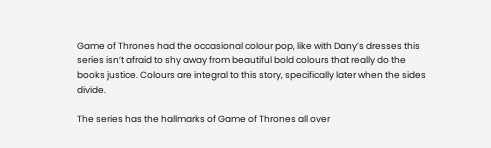Game of Thrones had the occasional colour pop, like with Dany’s dresses this series isn’t afraid to shy away from beautiful bold colours that really do the books justice. Colours are integral to this story, specifically later when the sides divide.

The series has the hallmarks of Game of Thrones all over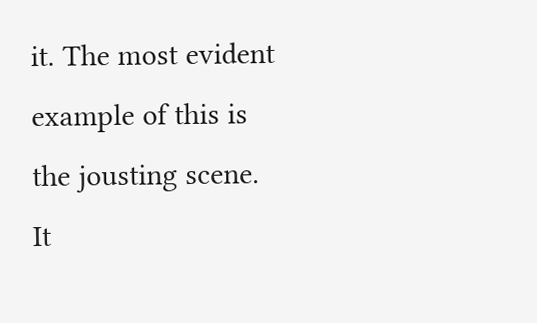it. The most evident example of this is the jousting scene. It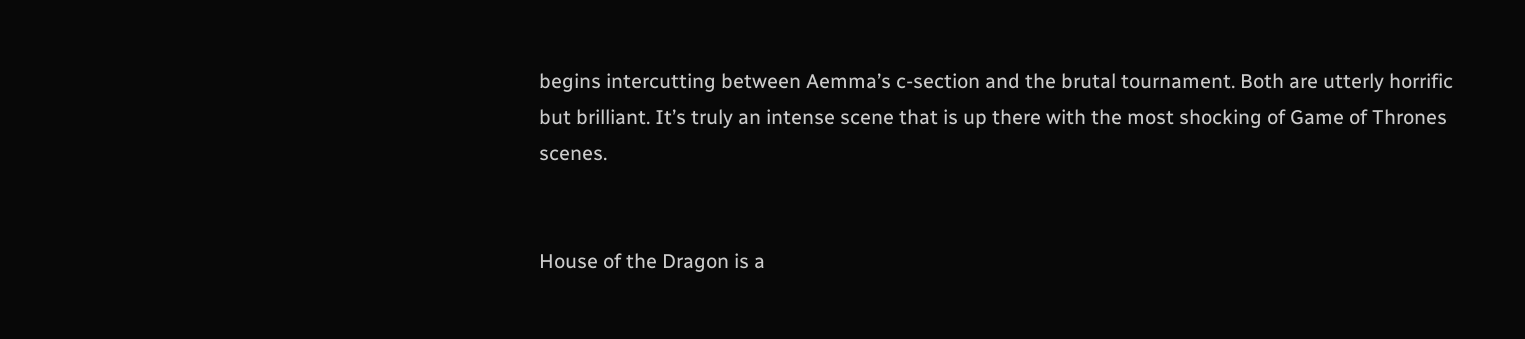begins intercutting between Aemma’s c-section and the brutal tournament. Both are utterly horrific but brilliant. It’s truly an intense scene that is up there with the most shocking of Game of Thrones scenes.


House of the Dragon is a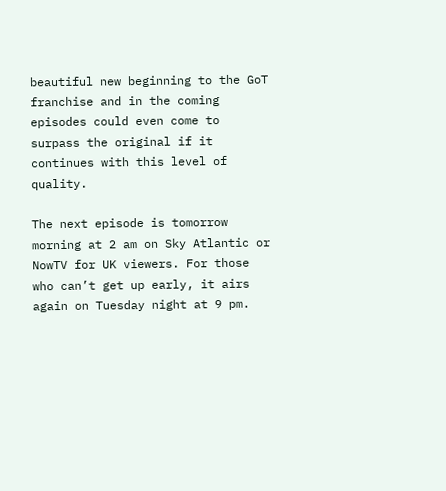beautiful new beginning to the GoT franchise and in the coming episodes could even come to surpass the original if it continues with this level of quality.

The next episode is tomorrow morning at 2 am on Sky Atlantic or NowTV for UK viewers. For those who can’t get up early, it airs again on Tuesday night at 9 pm.